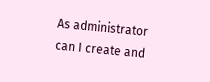As administrator can I create and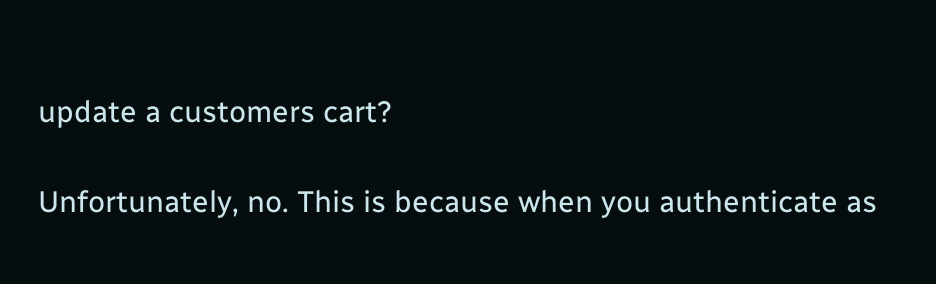update a customers cart?

Unfortunately, no. This is because when you authenticate as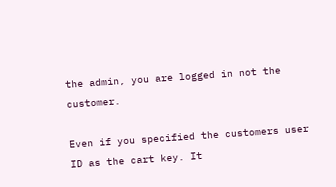the admin, you are logged in not the customer.

Even if you specified the customers user ID as the cart key. It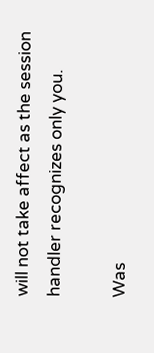will not take affect as the session handler recognizes only you.

Was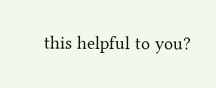this helpful to you?